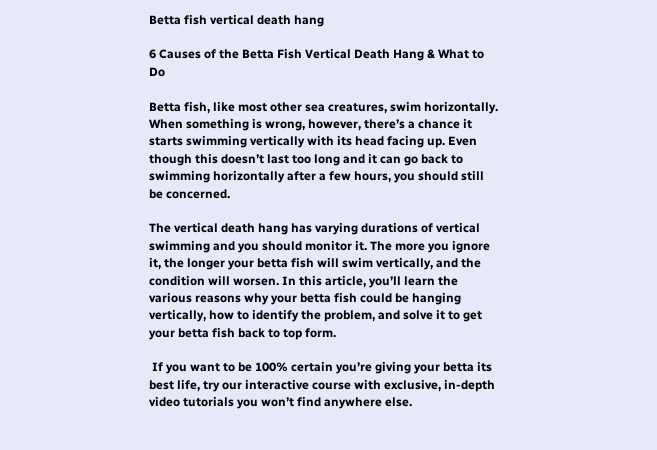Betta fish vertical death hang

6 Causes of the Betta Fish Vertical Death Hang & What to Do

Betta fish, like most other sea creatures, swim horizontally. When something is wrong, however, there’s a chance it starts swimming vertically with its head facing up. Even though this doesn’t last too long and it can go back to swimming horizontally after a few hours, you should still be concerned.

The vertical death hang has varying durations of vertical swimming and you should monitor it. The more you ignore it, the longer your betta fish will swim vertically, and the condition will worsen. In this article, you’ll learn the various reasons why your betta fish could be hanging vertically, how to identify the problem, and solve it to get your betta fish back to top form.

 If you want to be 100% certain you’re giving your betta its best life, try our interactive course with exclusive, in-depth video tutorials you won’t find anywhere else.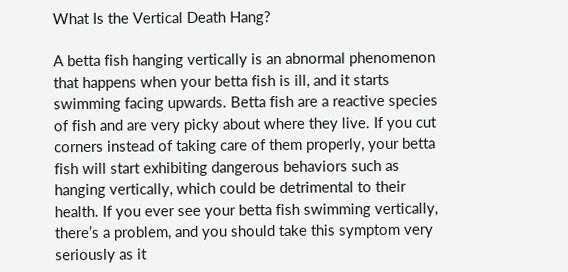What Is the Vertical Death Hang?

A betta fish hanging vertically is an abnormal phenomenon that happens when your betta fish is ill, and it starts swimming facing upwards. Betta fish are a reactive species of fish and are very picky about where they live. If you cut corners instead of taking care of them properly, your betta fish will start exhibiting dangerous behaviors such as hanging vertically, which could be detrimental to their health. If you ever see your betta fish swimming vertically, there’s a problem, and you should take this symptom very seriously as it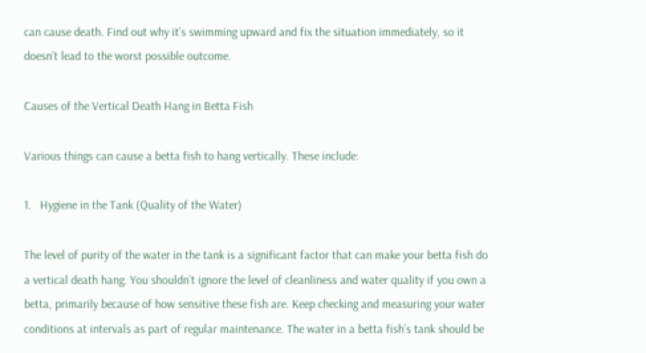can cause death. Find out why it’s swimming upward and fix the situation immediately, so it doesn’t lead to the worst possible outcome.

Causes of the Vertical Death Hang in Betta Fish

Various things can cause a betta fish to hang vertically. These include:

1.   Hygiene in the Tank (Quality of the Water)

The level of purity of the water in the tank is a significant factor that can make your betta fish do a vertical death hang. You shouldn’t ignore the level of cleanliness and water quality if you own a betta, primarily because of how sensitive these fish are. Keep checking and measuring your water conditions at intervals as part of regular maintenance. The water in a betta fish’s tank should be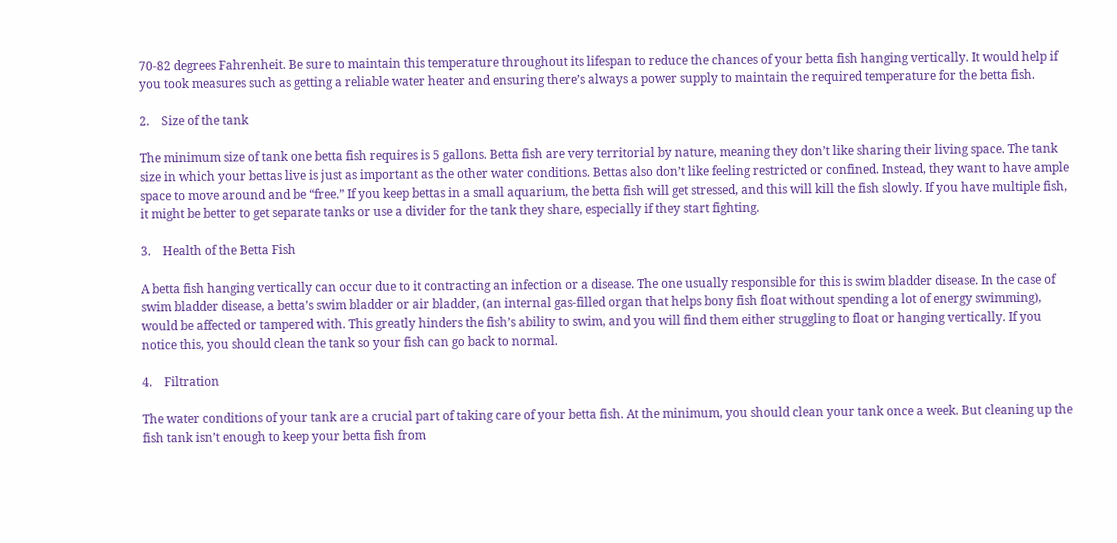70-82 degrees Fahrenheit. Be sure to maintain this temperature throughout its lifespan to reduce the chances of your betta fish hanging vertically. It would help if you took measures such as getting a reliable water heater and ensuring there’s always a power supply to maintain the required temperature for the betta fish.

2.    Size of the tank

The minimum size of tank one betta fish requires is 5 gallons. Betta fish are very territorial by nature, meaning they don’t like sharing their living space. The tank size in which your bettas live is just as important as the other water conditions. Bettas also don’t like feeling restricted or confined. Instead, they want to have ample space to move around and be “free.” If you keep bettas in a small aquarium, the betta fish will get stressed, and this will kill the fish slowly. If you have multiple fish, it might be better to get separate tanks or use a divider for the tank they share, especially if they start fighting.

3.    Health of the Betta Fish

A betta fish hanging vertically can occur due to it contracting an infection or a disease. The one usually responsible for this is swim bladder disease. In the case of swim bladder disease, a betta’s swim bladder or air bladder, (an internal gas-filled organ that helps bony fish float without spending a lot of energy swimming), would be affected or tampered with. This greatly hinders the fish’s ability to swim, and you will find them either struggling to float or hanging vertically. If you notice this, you should clean the tank so your fish can go back to normal.

4.    Filtration

The water conditions of your tank are a crucial part of taking care of your betta fish. At the minimum, you should clean your tank once a week. But cleaning up the fish tank isn’t enough to keep your betta fish from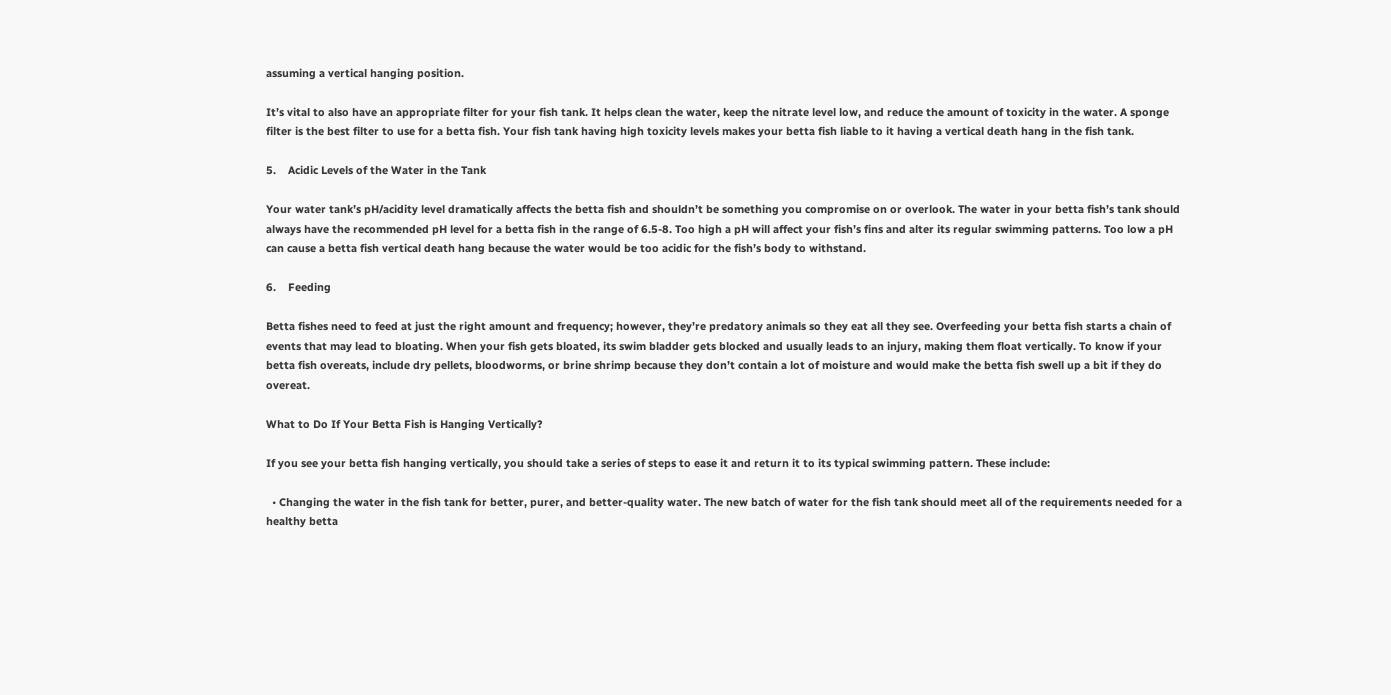assuming a vertical hanging position.

It’s vital to also have an appropriate filter for your fish tank. It helps clean the water, keep the nitrate level low, and reduce the amount of toxicity in the water. A sponge filter is the best filter to use for a betta fish. Your fish tank having high toxicity levels makes your betta fish liable to it having a vertical death hang in the fish tank.

5.    Acidic Levels of the Water in the Tank

Your water tank’s pH/acidity level dramatically affects the betta fish and shouldn’t be something you compromise on or overlook. The water in your betta fish’s tank should always have the recommended pH level for a betta fish in the range of 6.5-8. Too high a pH will affect your fish’s fins and alter its regular swimming patterns. Too low a pH can cause a betta fish vertical death hang because the water would be too acidic for the fish’s body to withstand.

6.    Feeding

Betta fishes need to feed at just the right amount and frequency; however, they’re predatory animals so they eat all they see. Overfeeding your betta fish starts a chain of events that may lead to bloating. When your fish gets bloated, its swim bladder gets blocked and usually leads to an injury, making them float vertically. To know if your betta fish overeats, include dry pellets, bloodworms, or brine shrimp because they don’t contain a lot of moisture and would make the betta fish swell up a bit if they do overeat.

What to Do If Your Betta Fish is Hanging Vertically?

If you see your betta fish hanging vertically, you should take a series of steps to ease it and return it to its typical swimming pattern. These include:

  • Changing the water in the fish tank for better, purer, and better-quality water. The new batch of water for the fish tank should meet all of the requirements needed for a healthy betta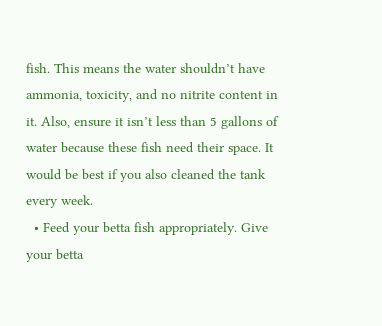fish. This means the water shouldn’t have ammonia, toxicity, and no nitrite content in it. Also, ensure it isn’t less than 5 gallons of water because these fish need their space. It would be best if you also cleaned the tank every week.
  • Feed your betta fish appropriately. Give your betta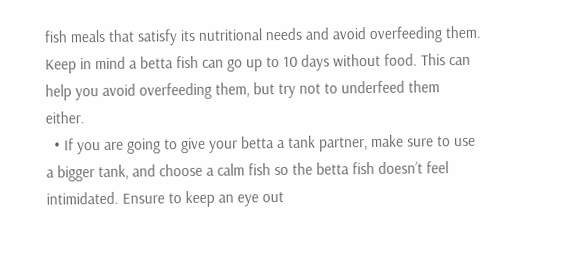fish meals that satisfy its nutritional needs and avoid overfeeding them. Keep in mind a betta fish can go up to 10 days without food. This can help you avoid overfeeding them, but try not to underfeed them either.
  • If you are going to give your betta a tank partner, make sure to use a bigger tank, and choose a calm fish so the betta fish doesn’t feel intimidated. Ensure to keep an eye out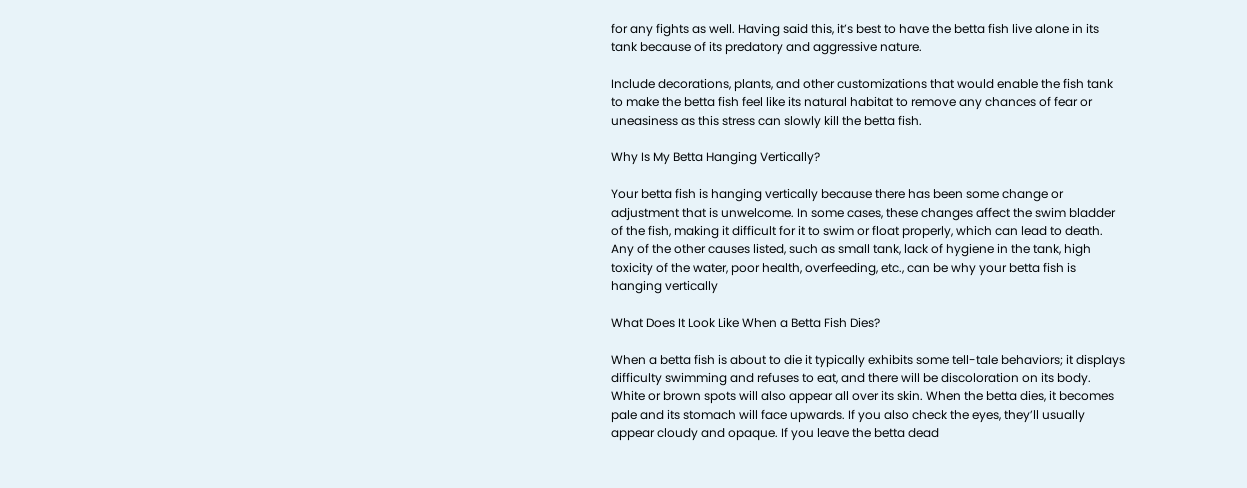for any fights as well. Having said this, it’s best to have the betta fish live alone in its tank because of its predatory and aggressive nature.

Include decorations, plants, and other customizations that would enable the fish tank to make the betta fish feel like its natural habitat to remove any chances of fear or uneasiness as this stress can slowly kill the betta fish.

Why Is My Betta Hanging Vertically?

Your betta fish is hanging vertically because there has been some change or adjustment that is unwelcome. In some cases, these changes affect the swim bladder of the fish, making it difficult for it to swim or float properly, which can lead to death. Any of the other causes listed, such as small tank, lack of hygiene in the tank, high toxicity of the water, poor health, overfeeding, etc., can be why your betta fish is hanging vertically

What Does It Look Like When a Betta Fish Dies?

When a betta fish is about to die it typically exhibits some tell-tale behaviors; it displays difficulty swimming and refuses to eat, and there will be discoloration on its body. White or brown spots will also appear all over its skin. When the betta dies, it becomes pale and its stomach will face upwards. If you also check the eyes, they’ll usually appear cloudy and opaque. If you leave the betta dead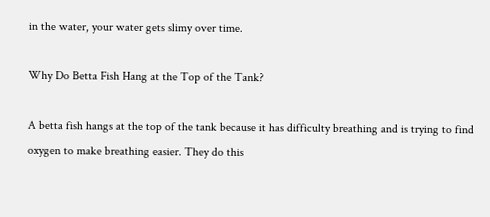in the water, your water gets slimy over time.

Why Do Betta Fish Hang at the Top of the Tank?

A betta fish hangs at the top of the tank because it has difficulty breathing and is trying to find oxygen to make breathing easier. They do this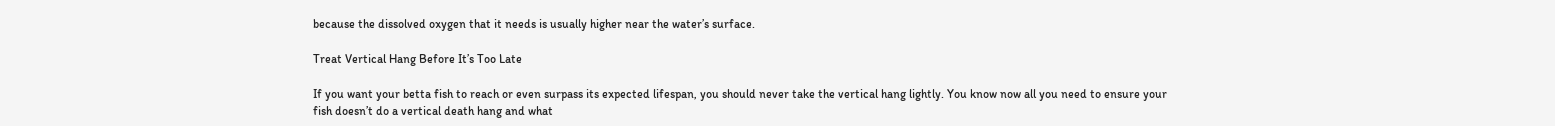because the dissolved oxygen that it needs is usually higher near the water’s surface.

Treat Vertical Hang Before It’s Too Late

If you want your betta fish to reach or even surpass its expected lifespan, you should never take the vertical hang lightly. You know now all you need to ensure your fish doesn’t do a vertical death hang and what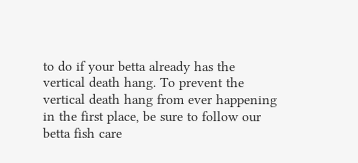to do if your betta already has the vertical death hang. To prevent the vertical death hang from ever happening in the first place, be sure to follow our betta fish care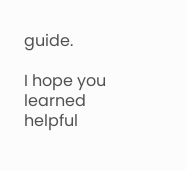guide.

I hope you learned helpful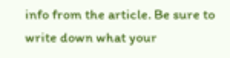info from the article. Be sure to write down what your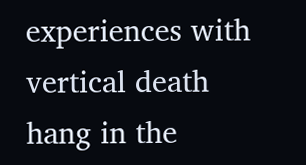experiences with vertical death hang in the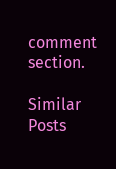comment section.

Similar Posts